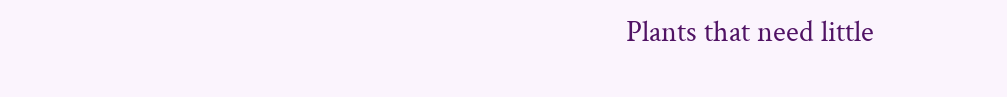Plants that need little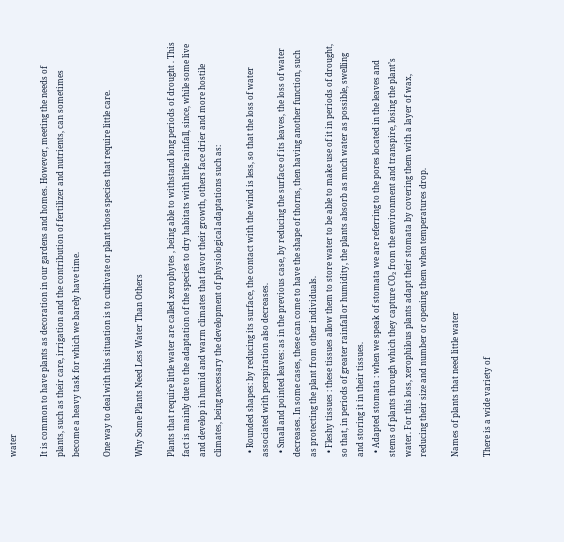water

It is common to have plants as decoration in our gardens and homes. However, meeting the needs of plants, such as their care, irrigation and the contribution of fertilizer and nutrients, can sometimes become a heavy task for which we barely have time.

One way to deal with this situation is to cultivate or plant those species that require little care.

Why Some Plants Need Less Water Than Others

Plants that require little water are called xerophytes , being able to withstand long periods of drought . This fact is mainly due to the adaptation of the species to dry habitats with little rainfall, since, while some live and develop in humid and warm climates that favor their growth, others face drier and more hostile climates, being necessary the development of physiological adaptations such as:

  • Rounded shapes: by reducing its surface, the contact with the wind is less, so that the loss of water associated with perspiration also decreases.
  • Small and pointed leaves: as in the previous case, by reducing the surface of its leaves, the loss of water decreases. In some cases, these can come to have the shape of thorns, then having another function, such as protecting the plant from other individuals.
  • Fleshy tissues : these tissues allow them to store water to be able to make use of it in periods of drought, so that, in periods of greater rainfall or humidity, the plants absorb as much water as possible, swelling and storing it in their tissues.
  • Adapted stomata : when we speak of stomata we are referring to the pores located in the leaves and stems of plants through which they capture CO₂ from the environment and transpire, losing the plant’s water. For this loss, xerophilous plants adapt their stomata by covering them with a layer of wax, reducing their size and number or opening them when temperatures drop.

Names of plants that need little water

There is a wide variety of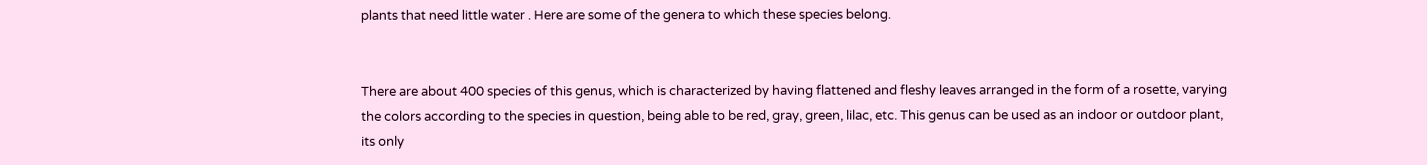plants that need little water . Here are some of the genera to which these species belong.


There are about 400 species of this genus, which is characterized by having flattened and fleshy leaves arranged in the form of a rosette, varying the colors according to the species in question, being able to be red, gray, green, lilac, etc. This genus can be used as an indoor or outdoor plant, its only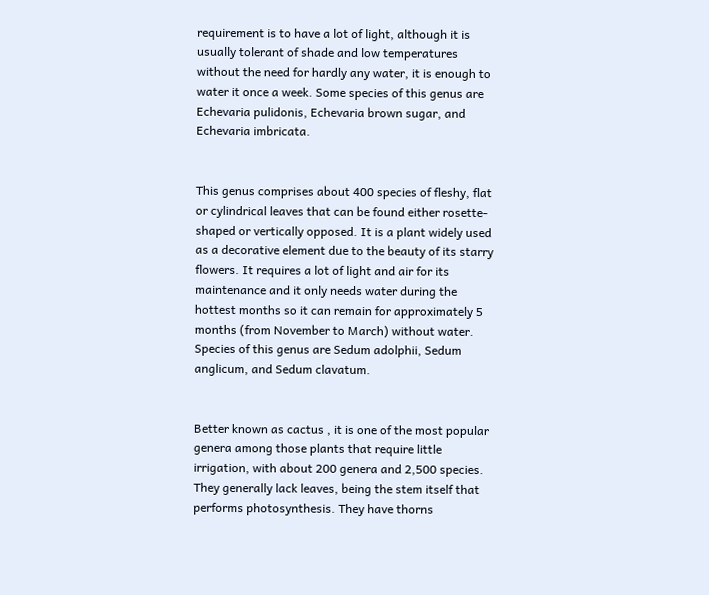requirement is to have a lot of light, although it is usually tolerant of shade and low temperatures without the need for hardly any water, it is enough to water it once a week. Some species of this genus are Echevaria pulidonis, Echevaria brown sugar, and Echevaria imbricata.


This genus comprises about 400 species of fleshy, flat or cylindrical leaves that can be found either rosette-shaped or vertically opposed. It is a plant widely used as a decorative element due to the beauty of its starry flowers. It requires a lot of light and air for its maintenance and it only needs water during the hottest months so it can remain for approximately 5 months (from November to March) without water. Species of this genus are Sedum adolphii, Sedum anglicum, and Sedum clavatum.


Better known as cactus , it is one of the most popular genera among those plants that require little irrigation, with about 200 genera and 2,500 species. They generally lack leaves, being the stem itself that performs photosynthesis. They have thorns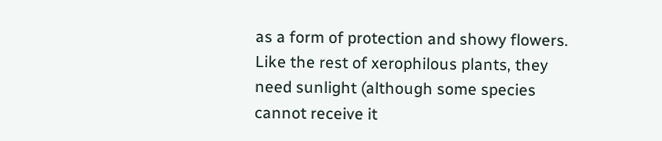as a form of protection and showy flowers. Like the rest of xerophilous plants, they need sunlight (although some species cannot receive it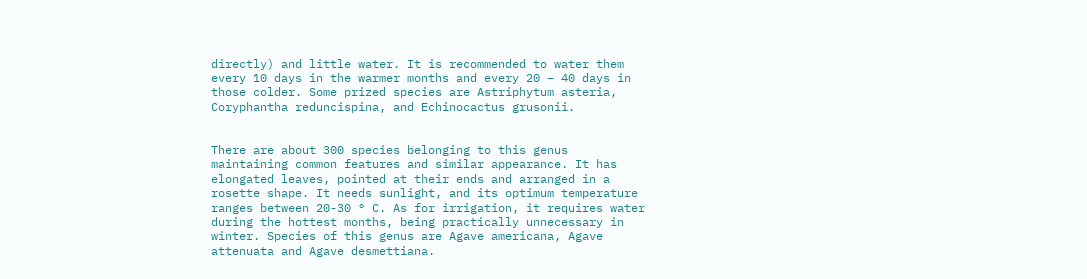directly) and little water. It is recommended to water them every 10 days in the warmer months and every 20 – 40 days in those colder. Some prized species are Astriphytum asteria, Coryphantha reduncispina, and Echinocactus grusonii.


There are about 300 species belonging to this genus maintaining common features and similar appearance. It has elongated leaves, pointed at their ends and arranged in a rosette shape. It needs sunlight, and its optimum temperature ranges between 20-30 ° C. As for irrigation, it requires water during the hottest months, being practically unnecessary in winter. Species of this genus are Agave americana, Agave attenuata and Agave desmettiana.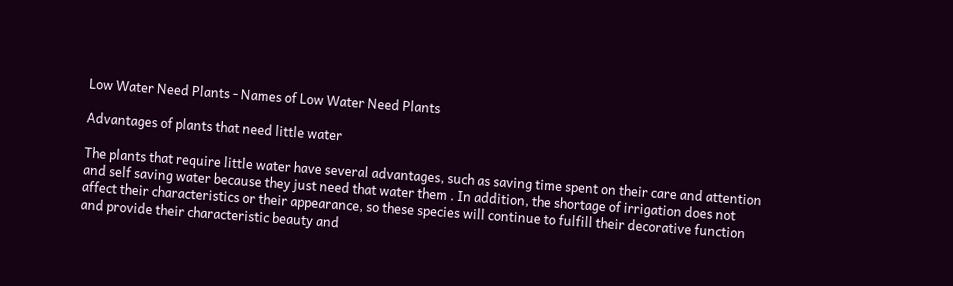Low Water Need Plants - Names of Low Water Need Plants

Advantages of plants that need little water

The plants that require little water have several advantages, such as saving time spent on their care and attention and self saving water because they just need that water them . In addition, the shortage of irrigation does not affect their characteristics or their appearance, so these species will continue to fulfill their decorative function and provide their characteristic beauty and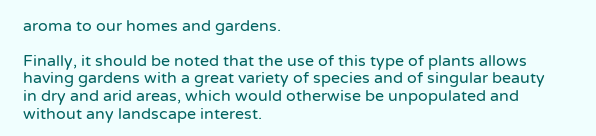aroma to our homes and gardens.

Finally, it should be noted that the use of this type of plants allows having gardens with a great variety of species and of singular beauty in dry and arid areas, which would otherwise be unpopulated and without any landscape interest.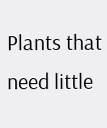Plants that need little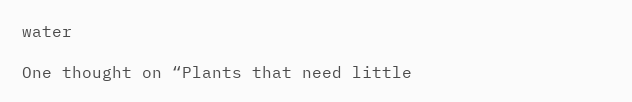water

One thought on “Plants that need little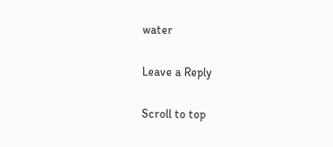water

Leave a Reply

Scroll to top